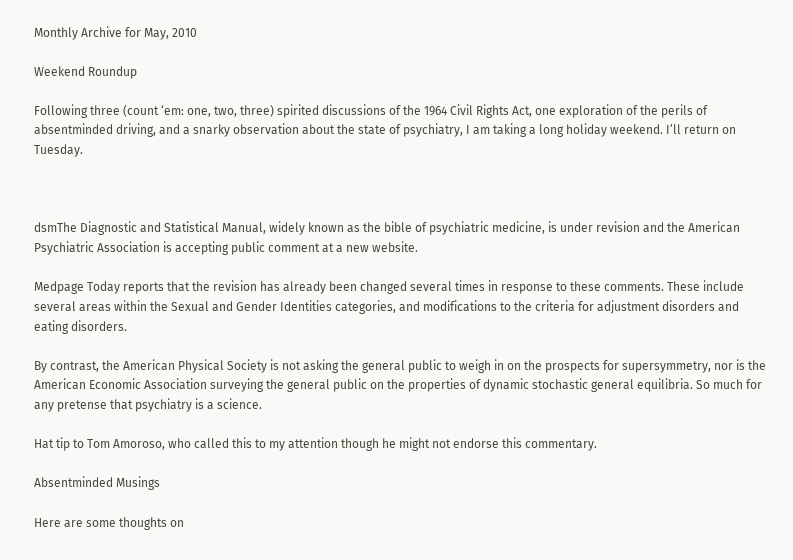Monthly Archive for May, 2010

Weekend Roundup

Following three (count ‘em: one, two, three) spirited discussions of the 1964 Civil Rights Act, one exploration of the perils of absentminded driving, and a snarky observation about the state of psychiatry, I am taking a long holiday weekend. I’ll return on Tuesday.



dsmThe Diagnostic and Statistical Manual, widely known as the bible of psychiatric medicine, is under revision and the American Psychiatric Association is accepting public comment at a new website.

Medpage Today reports that the revision has already been changed several times in response to these comments. These include several areas within the Sexual and Gender Identities categories, and modifications to the criteria for adjustment disorders and eating disorders.

By contrast, the American Physical Society is not asking the general public to weigh in on the prospects for supersymmetry, nor is the American Economic Association surveying the general public on the properties of dynamic stochastic general equilibria. So much for any pretense that psychiatry is a science.

Hat tip to Tom Amoroso, who called this to my attention though he might not endorse this commentary.

Absentminded Musings

Here are some thoughts on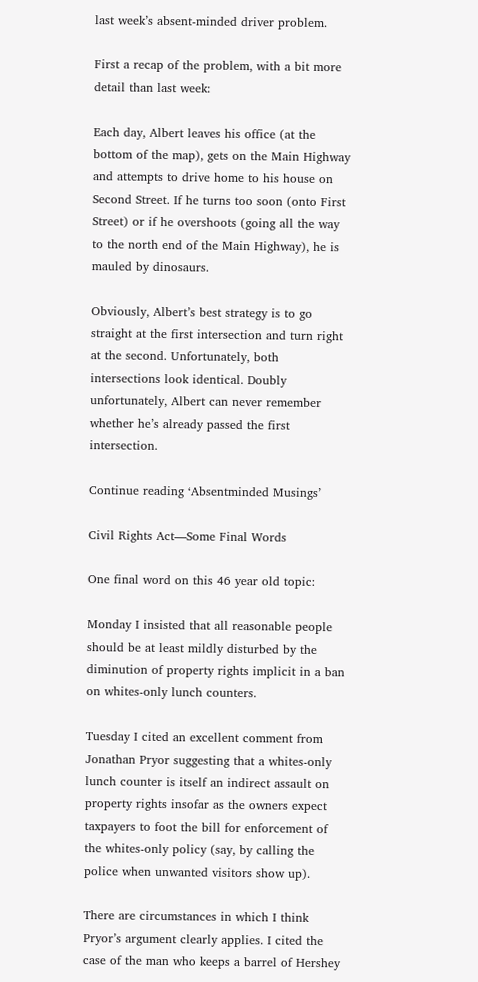last week’s absent-minded driver problem.

First a recap of the problem, with a bit more detail than last week:

Each day, Albert leaves his office (at the bottom of the map), gets on the Main Highway and attempts to drive home to his house on Second Street. If he turns too soon (onto First Street) or if he overshoots (going all the way to the north end of the Main Highway), he is mauled by dinosaurs.

Obviously, Albert’s best strategy is to go straight at the first intersection and turn right at the second. Unfortunately, both intersections look identical. Doubly unfortunately, Albert can never remember whether he’s already passed the first intersection.

Continue reading ‘Absentminded Musings’

Civil Rights Act—Some Final Words

One final word on this 46 year old topic:

Monday I insisted that all reasonable people should be at least mildly disturbed by the diminution of property rights implicit in a ban on whites-only lunch counters.

Tuesday I cited an excellent comment from Jonathan Pryor suggesting that a whites-only lunch counter is itself an indirect assault on property rights insofar as the owners expect taxpayers to foot the bill for enforcement of the whites-only policy (say, by calling the police when unwanted visitors show up).

There are circumstances in which I think Pryor’s argument clearly applies. I cited the case of the man who keeps a barrel of Hershey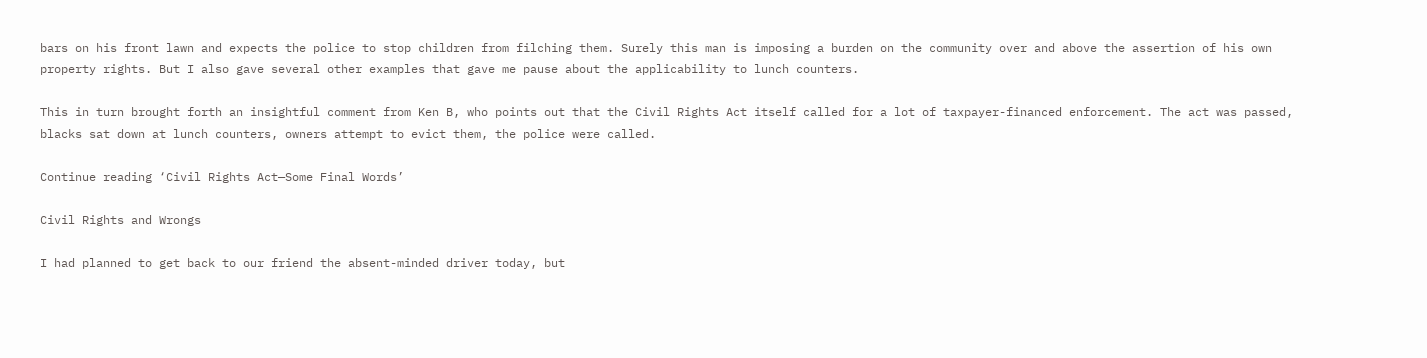bars on his front lawn and expects the police to stop children from filching them. Surely this man is imposing a burden on the community over and above the assertion of his own property rights. But I also gave several other examples that gave me pause about the applicability to lunch counters.

This in turn brought forth an insightful comment from Ken B, who points out that the Civil Rights Act itself called for a lot of taxpayer-financed enforcement. The act was passed, blacks sat down at lunch counters, owners attempt to evict them, the police were called.

Continue reading ‘Civil Rights Act—Some Final Words’

Civil Rights and Wrongs

I had planned to get back to our friend the absent-minded driver today, but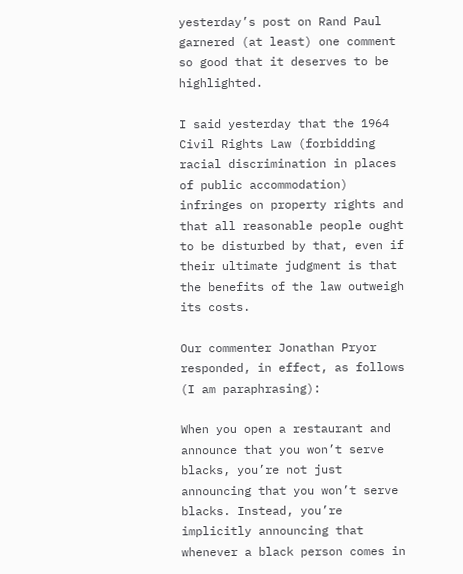yesterday’s post on Rand Paul garnered (at least) one comment so good that it deserves to be highlighted.

I said yesterday that the 1964 Civil Rights Law (forbidding racial discrimination in places of public accommodation) infringes on property rights and that all reasonable people ought to be disturbed by that, even if their ultimate judgment is that the benefits of the law outweigh its costs.

Our commenter Jonathan Pryor responded, in effect, as follows (I am paraphrasing):

When you open a restaurant and announce that you won’t serve blacks, you’re not just announcing that you won’t serve blacks. Instead, you’re implicitly announcing that whenever a black person comes in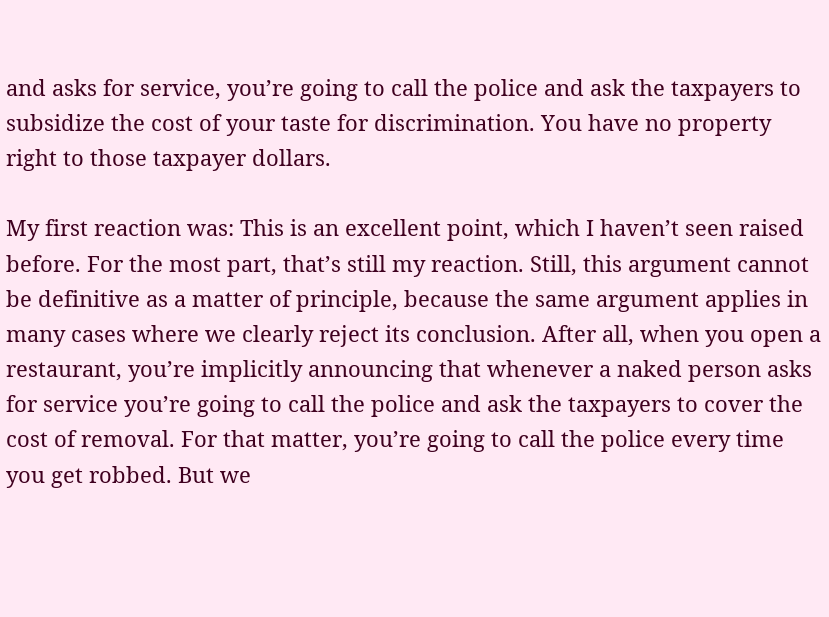and asks for service, you’re going to call the police and ask the taxpayers to subsidize the cost of your taste for discrimination. You have no property right to those taxpayer dollars.

My first reaction was: This is an excellent point, which I haven’t seen raised before. For the most part, that’s still my reaction. Still, this argument cannot be definitive as a matter of principle, because the same argument applies in many cases where we clearly reject its conclusion. After all, when you open a restaurant, you’re implicitly announcing that whenever a naked person asks for service you’re going to call the police and ask the taxpayers to cover the cost of removal. For that matter, you’re going to call the police every time you get robbed. But we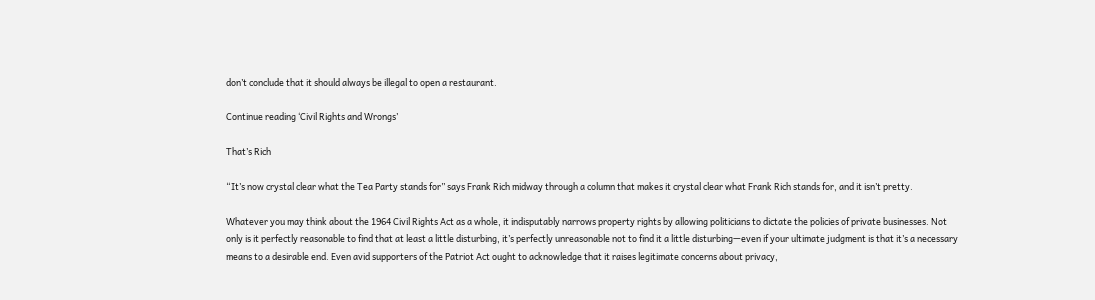don’t conclude that it should always be illegal to open a restaurant.

Continue reading ‘Civil Rights and Wrongs’

That’s Rich

“It’s now crystal clear what the Tea Party stands for” says Frank Rich midway through a column that makes it crystal clear what Frank Rich stands for, and it isn’t pretty.

Whatever you may think about the 1964 Civil Rights Act as a whole, it indisputably narrows property rights by allowing politicians to dictate the policies of private businesses. Not only is it perfectly reasonable to find that at least a little disturbing, it’s perfectly unreasonable not to find it a little disturbing—even if your ultimate judgment is that it’s a necessary means to a desirable end. Even avid supporters of the Patriot Act ought to acknowledge that it raises legitimate concerns about privacy,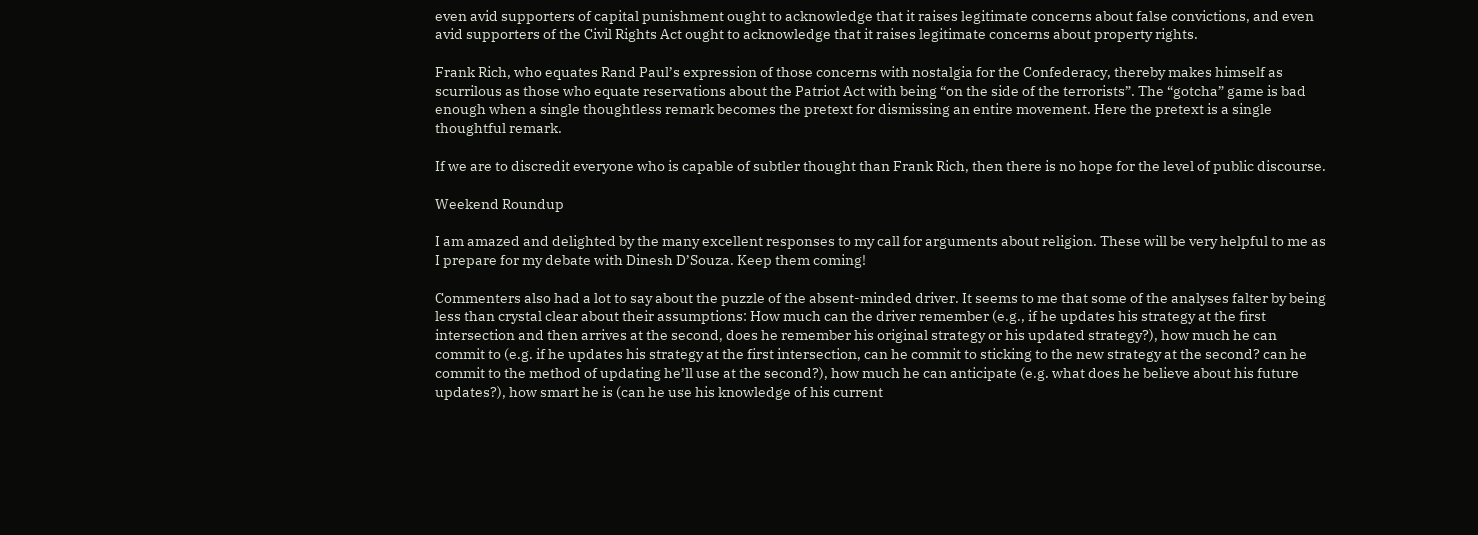even avid supporters of capital punishment ought to acknowledge that it raises legitimate concerns about false convictions, and even avid supporters of the Civil Rights Act ought to acknowledge that it raises legitimate concerns about property rights.

Frank Rich, who equates Rand Paul’s expression of those concerns with nostalgia for the Confederacy, thereby makes himself as scurrilous as those who equate reservations about the Patriot Act with being “on the side of the terrorists”. The “gotcha” game is bad enough when a single thoughtless remark becomes the pretext for dismissing an entire movement. Here the pretext is a single thoughtful remark.

If we are to discredit everyone who is capable of subtler thought than Frank Rich, then there is no hope for the level of public discourse.

Weekend Roundup

I am amazed and delighted by the many excellent responses to my call for arguments about religion. These will be very helpful to me as I prepare for my debate with Dinesh D’Souza. Keep them coming!

Commenters also had a lot to say about the puzzle of the absent-minded driver. It seems to me that some of the analyses falter by being less than crystal clear about their assumptions: How much can the driver remember (e.g., if he updates his strategy at the first intersection and then arrives at the second, does he remember his original strategy or his updated strategy?), how much he can commit to (e.g. if he updates his strategy at the first intersection, can he commit to sticking to the new strategy at the second? can he commit to the method of updating he’ll use at the second?), how much he can anticipate (e.g. what does he believe about his future updates?), how smart he is (can he use his knowledge of his current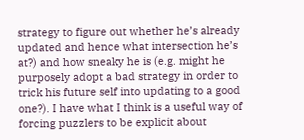strategy to figure out whether he’s already updated and hence what intersection he’s at?) and how sneaky he is (e.g. might he purposely adopt a bad strategy in order to trick his future self into updating to a good one?). I have what I think is a useful way of forcing puzzlers to be explicit about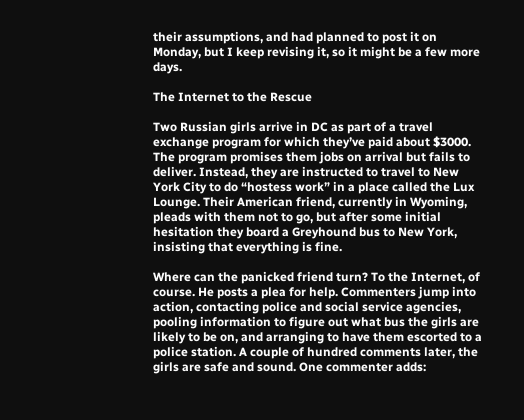their assumptions, and had planned to post it on Monday, but I keep revising it, so it might be a few more days.

The Internet to the Rescue

Two Russian girls arrive in DC as part of a travel exchange program for which they’ve paid about $3000. The program promises them jobs on arrival but fails to deliver. Instead, they are instructed to travel to New York City to do “hostess work” in a place called the Lux Lounge. Their American friend, currently in Wyoming, pleads with them not to go, but after some initial hesitation they board a Greyhound bus to New York, insisting that everything is fine.

Where can the panicked friend turn? To the Internet, of course. He posts a plea for help. Commenters jump into action, contacting police and social service agencies, pooling information to figure out what bus the girls are likely to be on, and arranging to have them escorted to a police station. A couple of hundred comments later, the girls are safe and sound. One commenter adds: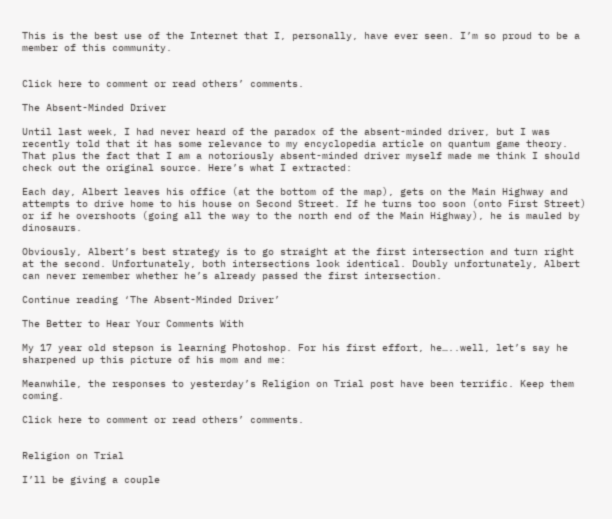This is the best use of the Internet that I, personally, have ever seen. I’m so proud to be a member of this community.


Click here to comment or read others’ comments.

The Absent-Minded Driver

Until last week, I had never heard of the paradox of the absent-minded driver, but I was recently told that it has some relevance to my encyclopedia article on quantum game theory. That plus the fact that I am a notoriously absent-minded driver myself made me think I should check out the original source. Here’s what I extracted:

Each day, Albert leaves his office (at the bottom of the map), gets on the Main Highway and attempts to drive home to his house on Second Street. If he turns too soon (onto First Street) or if he overshoots (going all the way to the north end of the Main Highway), he is mauled by dinosaurs.

Obviously, Albert’s best strategy is to go straight at the first intersection and turn right at the second. Unfortunately, both intersections look identical. Doubly unfortunately, Albert can never remember whether he’s already passed the first intersection.

Continue reading ‘The Absent-Minded Driver’

The Better to Hear Your Comments With

My 17 year old stepson is learning Photoshop. For his first effort, he…..well, let’s say he sharpened up this picture of his mom and me:

Meanwhile, the responses to yesterday’s Religion on Trial post have been terrific. Keep them coming.

Click here to comment or read others’ comments.


Religion on Trial

I’ll be giving a couple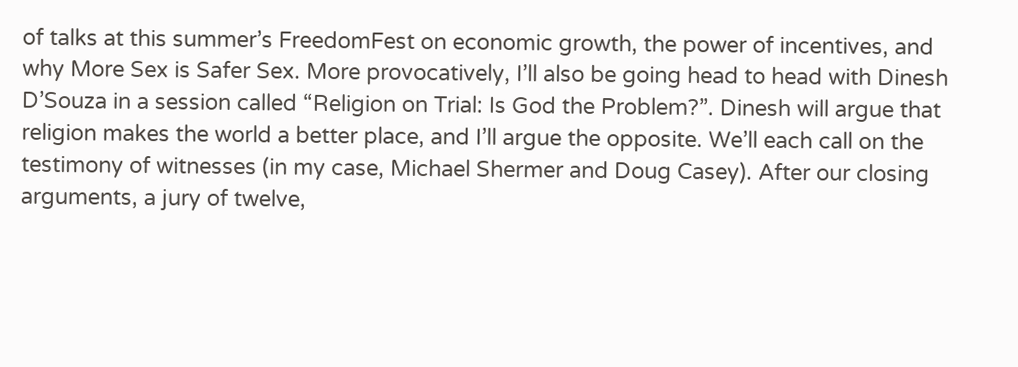of talks at this summer’s FreedomFest on economic growth, the power of incentives, and why More Sex is Safer Sex. More provocatively, I’ll also be going head to head with Dinesh D’Souza in a session called “Religion on Trial: Is God the Problem?”. Dinesh will argue that religion makes the world a better place, and I’ll argue the opposite. We’ll each call on the testimony of witnesses (in my case, Michael Shermer and Doug Casey). After our closing arguments, a jury of twelve,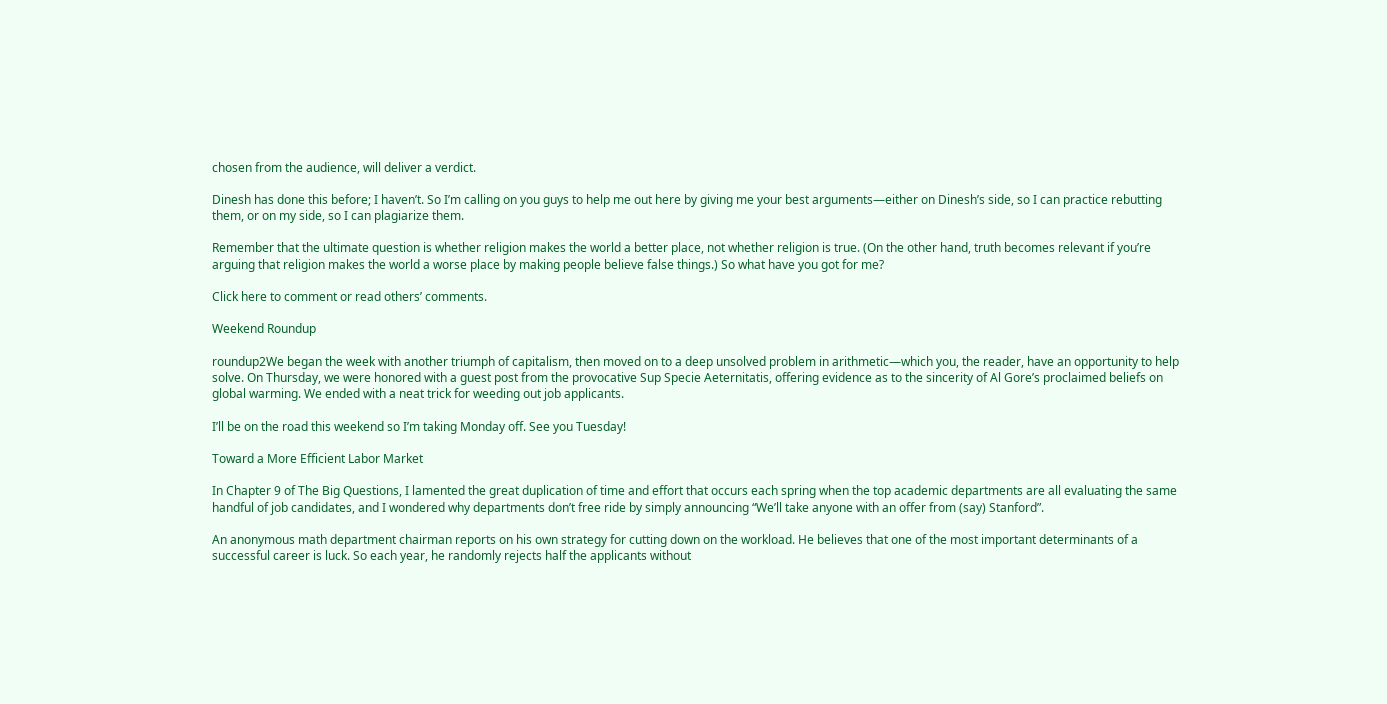chosen from the audience, will deliver a verdict.

Dinesh has done this before; I haven’t. So I’m calling on you guys to help me out here by giving me your best arguments—either on Dinesh’s side, so I can practice rebutting them, or on my side, so I can plagiarize them.

Remember that the ultimate question is whether religion makes the world a better place, not whether religion is true. (On the other hand, truth becomes relevant if you’re arguing that religion makes the world a worse place by making people believe false things.) So what have you got for me?

Click here to comment or read others’ comments.

Weekend Roundup

roundup2We began the week with another triumph of capitalism, then moved on to a deep unsolved problem in arithmetic—which you, the reader, have an opportunity to help solve. On Thursday, we were honored with a guest post from the provocative Sup Specie Aeternitatis, offering evidence as to the sincerity of Al Gore’s proclaimed beliefs on global warming. We ended with a neat trick for weeding out job applicants.

I’ll be on the road this weekend so I’m taking Monday off. See you Tuesday!

Toward a More Efficient Labor Market

In Chapter 9 of The Big Questions, I lamented the great duplication of time and effort that occurs each spring when the top academic departments are all evaluating the same handful of job candidates, and I wondered why departments don’t free ride by simply announcing “We’ll take anyone with an offer from (say) Stanford”.

An anonymous math department chairman reports on his own strategy for cutting down on the workload. He believes that one of the most important determinants of a successful career is luck. So each year, he randomly rejects half the applicants without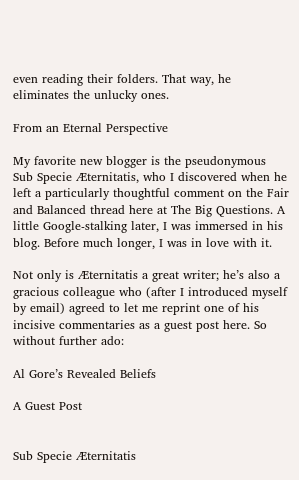even reading their folders. That way, he eliminates the unlucky ones.

From an Eternal Perspective

My favorite new blogger is the pseudonymous Sub Specie Æternitatis, who I discovered when he left a particularly thoughtful comment on the Fair and Balanced thread here at The Big Questions. A little Google-stalking later, I was immersed in his blog. Before much longer, I was in love with it.

Not only is Æternitatis a great writer; he’s also a gracious colleague who (after I introduced myself by email) agreed to let me reprint one of his incisive commentaries as a guest post here. So without further ado:

Al Gore’s Revealed Beliefs

A Guest Post


Sub Specie Æternitatis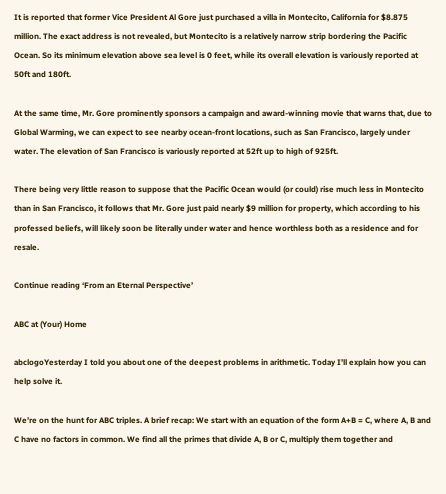It is reported that former Vice President Al Gore just purchased a villa in Montecito, California for $8.875 million. The exact address is not revealed, but Montecito is a relatively narrow strip bordering the Pacific Ocean. So its minimum elevation above sea level is 0 feet, while its overall elevation is variously reported at 50ft and 180ft.

At the same time, Mr. Gore prominently sponsors a campaign and award-winning movie that warns that, due to Global Warming, we can expect to see nearby ocean-front locations, such as San Francisco, largely under water. The elevation of San Francisco is variously reported at 52ft up to high of 925ft.

There being very little reason to suppose that the Pacific Ocean would (or could) rise much less in Montecito than in San Francisco, it follows that Mr. Gore just paid nearly $9 million for property, which according to his professed beliefs, will likely soon be literally under water and hence worthless both as a residence and for resale.

Continue reading ‘From an Eternal Perspective’

ABC at (Your) Home

abclogoYesterday I told you about one of the deepest problems in arithmetic. Today I’ll explain how you can help solve it.

We’re on the hunt for ABC triples. A brief recap: We start with an equation of the form A+B = C, where A, B and C have no factors in common. We find all the primes that divide A, B or C, multiply them together and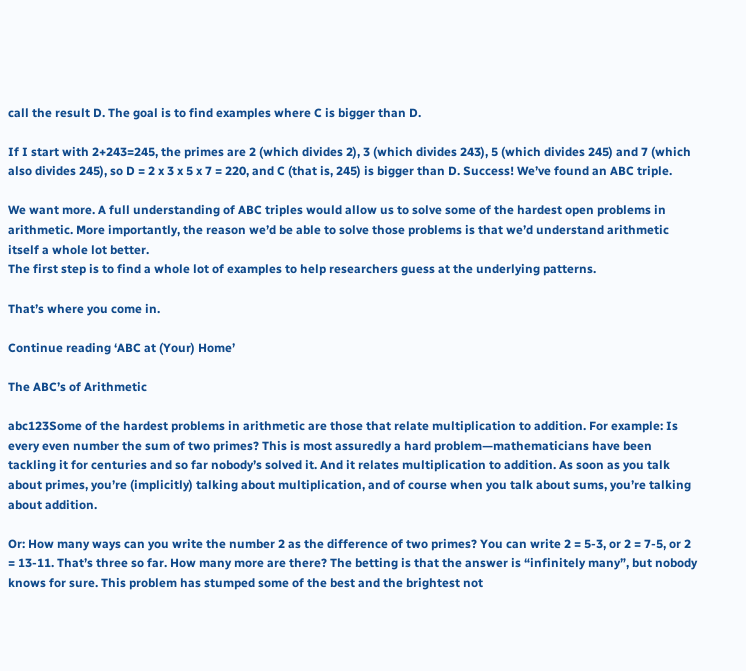call the result D. The goal is to find examples where C is bigger than D.

If I start with 2+243=245, the primes are 2 (which divides 2), 3 (which divides 243), 5 (which divides 245) and 7 (which also divides 245), so D = 2 x 3 x 5 x 7 = 220, and C (that is, 245) is bigger than D. Success! We’ve found an ABC triple.

We want more. A full understanding of ABC triples would allow us to solve some of the hardest open problems in arithmetic. More importantly, the reason we’d be able to solve those problems is that we’d understand arithmetic itself a whole lot better.
The first step is to find a whole lot of examples to help researchers guess at the underlying patterns.

That’s where you come in.

Continue reading ‘ABC at (Your) Home’

The ABC’s of Arithmetic

abc123Some of the hardest problems in arithmetic are those that relate multiplication to addition. For example: Is every even number the sum of two primes? This is most assuredly a hard problem—mathematicians have been tackling it for centuries and so far nobody’s solved it. And it relates multiplication to addition. As soon as you talk about primes, you’re (implicitly) talking about multiplication, and of course when you talk about sums, you’re talking about addition.

Or: How many ways can you write the number 2 as the difference of two primes? You can write 2 = 5-3, or 2 = 7-5, or 2 = 13-11. That’s three so far. How many more are there? The betting is that the answer is “infinitely many”, but nobody knows for sure. This problem has stumped some of the best and the brightest not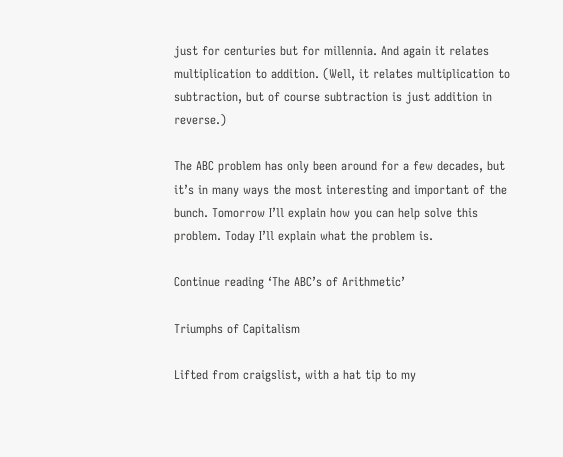just for centuries but for millennia. And again it relates multiplication to addition. (Well, it relates multiplication to subtraction, but of course subtraction is just addition in reverse.)

The ABC problem has only been around for a few decades, but it’s in many ways the most interesting and important of the bunch. Tomorrow I’ll explain how you can help solve this problem. Today I’ll explain what the problem is.

Continue reading ‘The ABC’s of Arithmetic’

Triumphs of Capitalism

Lifted from craigslist, with a hat tip to my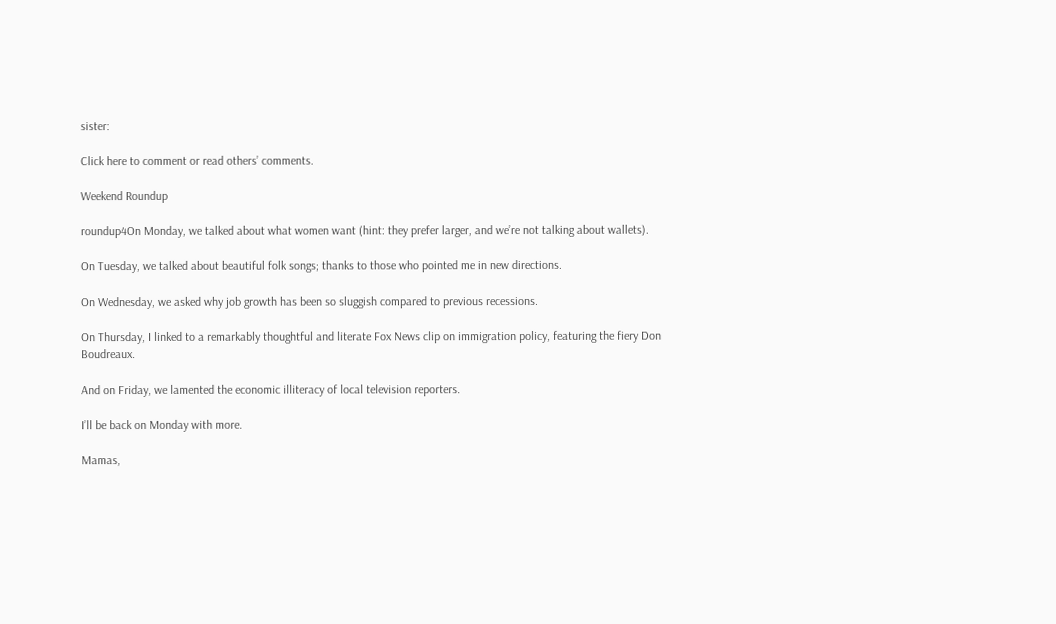sister:

Click here to comment or read others’ comments.

Weekend Roundup

roundup4On Monday, we talked about what women want (hint: they prefer larger, and we’re not talking about wallets).

On Tuesday, we talked about beautiful folk songs; thanks to those who pointed me in new directions.

On Wednesday, we asked why job growth has been so sluggish compared to previous recessions.

On Thursday, I linked to a remarkably thoughtful and literate Fox News clip on immigration policy, featuring the fiery Don Boudreaux.

And on Friday, we lamented the economic illiteracy of local television reporters.

I’ll be back on Monday with more.

Mamas,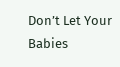Don’t Let Your Babies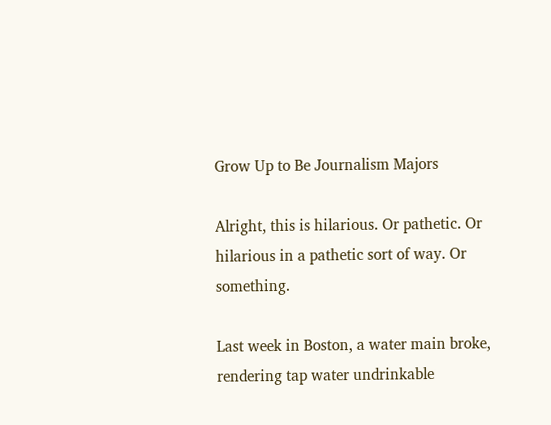Grow Up to Be Journalism Majors

Alright, this is hilarious. Or pathetic. Or hilarious in a pathetic sort of way. Or something.

Last week in Boston, a water main broke, rendering tap water undrinkable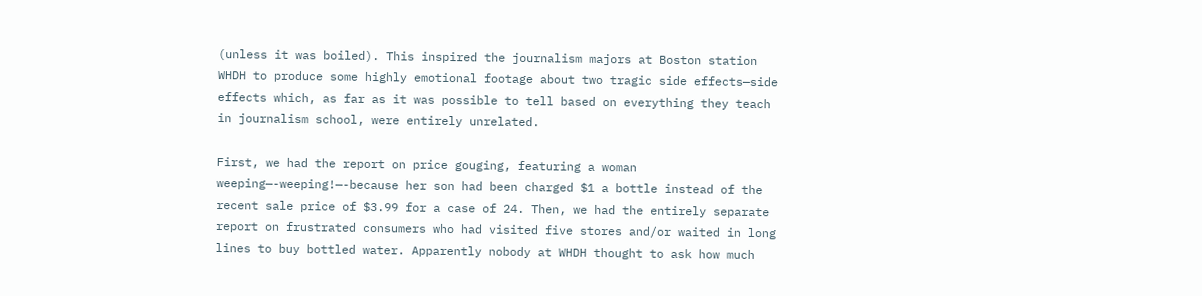(unless it was boiled). This inspired the journalism majors at Boston station WHDH to produce some highly emotional footage about two tragic side effects—side effects which, as far as it was possible to tell based on everything they teach in journalism school, were entirely unrelated.

First, we had the report on price gouging, featuring a woman weeping—-weeping!—-because her son had been charged $1 a bottle instead of the recent sale price of $3.99 for a case of 24. Then, we had the entirely separate report on frustrated consumers who had visited five stores and/or waited in long lines to buy bottled water. Apparently nobody at WHDH thought to ask how much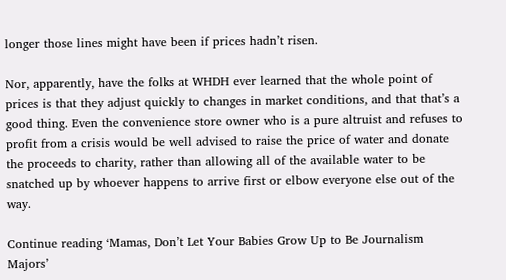longer those lines might have been if prices hadn’t risen.

Nor, apparently, have the folks at WHDH ever learned that the whole point of prices is that they adjust quickly to changes in market conditions, and that that’s a good thing. Even the convenience store owner who is a pure altruist and refuses to profit from a crisis would be well advised to raise the price of water and donate the proceeds to charity, rather than allowing all of the available water to be snatched up by whoever happens to arrive first or elbow everyone else out of the way.

Continue reading ‘Mamas, Don’t Let Your Babies Grow Up to Be Journalism Majors’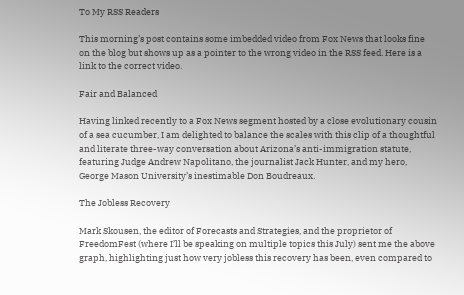To My RSS Readers

This morning’s post contains some imbedded video from Fox News that looks fine on the blog but shows up as a pointer to the wrong video in the RSS feed. Here is a link to the correct video.

Fair and Balanced

Having linked recently to a Fox News segment hosted by a close evolutionary cousin of a sea cucumber, I am delighted to balance the scales with this clip of a thoughtful and literate three-way conversation about Arizona’s anti-immigration statute, featuring Judge Andrew Napolitano, the journalist Jack Hunter, and my hero, George Mason University’s inestimable Don Boudreaux.

The Jobless Recovery

Mark Skousen, the editor of Forecasts and Strategies, and the proprietor of FreedomFest (where I’ll be speaking on multiple topics this July) sent me the above graph, highlighting just how very jobless this recovery has been, even compared to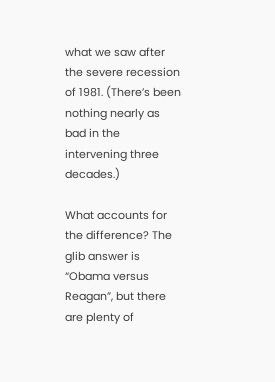what we saw after the severe recession of 1981. (There’s been nothing nearly as bad in the intervening three decades.)

What accounts for the difference? The glib answer is “Obama versus Reagan”, but there are plenty of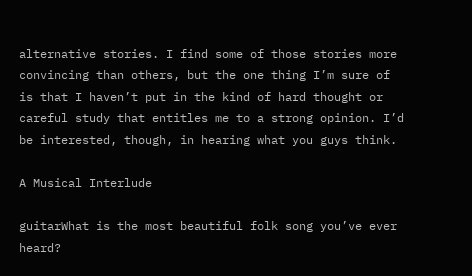alternative stories. I find some of those stories more convincing than others, but the one thing I’m sure of is that I haven’t put in the kind of hard thought or careful study that entitles me to a strong opinion. I’d be interested, though, in hearing what you guys think.

A Musical Interlude

guitarWhat is the most beautiful folk song you’ve ever heard?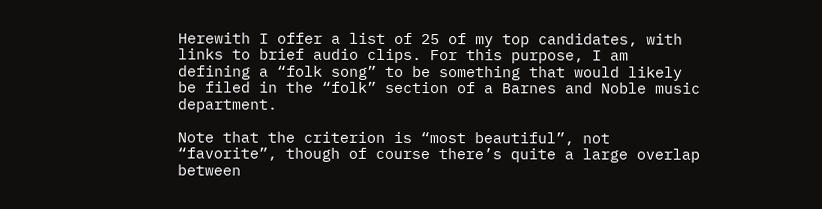Herewith I offer a list of 25 of my top candidates, with links to brief audio clips. For this purpose, I am defining a “folk song” to be something that would likely be filed in the “folk” section of a Barnes and Noble music department.

Note that the criterion is “most beautiful”, not “favorite”, though of course there’s quite a large overlap between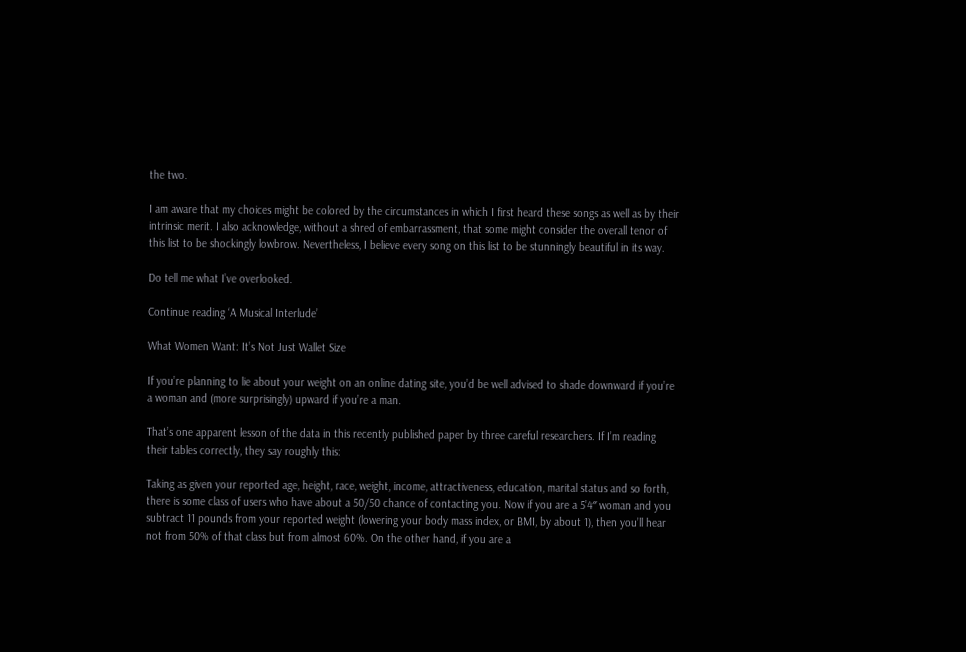the two.

I am aware that my choices might be colored by the circumstances in which I first heard these songs as well as by their intrinsic merit. I also acknowledge, without a shred of embarrassment, that some might consider the overall tenor of this list to be shockingly lowbrow. Nevertheless, I believe every song on this list to be stunningly beautiful in its way.

Do tell me what I’ve overlooked.

Continue reading ‘A Musical Interlude’

What Women Want: It’s Not Just Wallet Size

If you’re planning to lie about your weight on an online dating site, you’d be well advised to shade downward if you’re a woman and (more surprisingly) upward if you’re a man.

That’s one apparent lesson of the data in this recently published paper by three careful researchers. If I’m reading their tables correctly, they say roughly this:

Taking as given your reported age, height, race, weight, income, attractiveness, education, marital status and so forth, there is some class of users who have about a 50/50 chance of contacting you. Now if you are a 5’4″ woman and you subtract 11 pounds from your reported weight (lowering your body mass index, or BMI, by about 1), then you’ll hear not from 50% of that class but from almost 60%. On the other hand, if you are a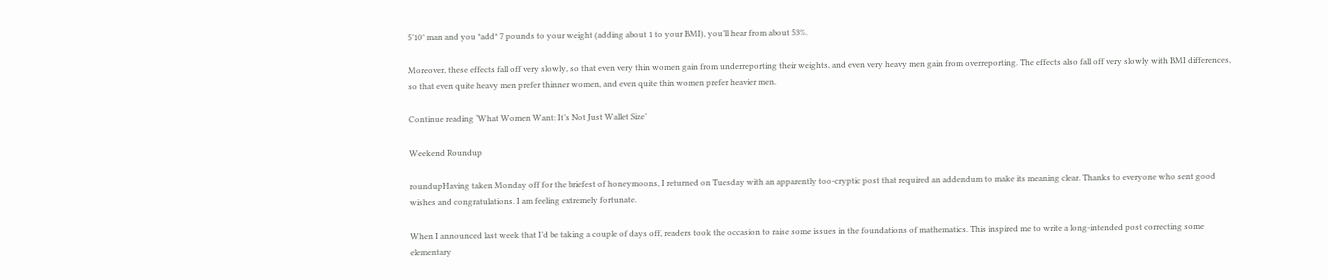5’10″ man and you *add* 7 pounds to your weight (adding about 1 to your BMI), you’ll hear from about 53%.

Moreover, these effects fall off very slowly, so that even very thin women gain from underreporting their weights, and even very heavy men gain from overreporting. The effects also fall off very slowly with BMI differences, so that even quite heavy men prefer thinner women, and even quite thin women prefer heavier men.

Continue reading ‘What Women Want: It’s Not Just Wallet Size’

Weekend Roundup

roundupHaving taken Monday off for the briefest of honeymoons, I returned on Tuesday with an apparently too-cryptic post that required an addendum to make its meaning clear. Thanks to everyone who sent good wishes and congratulations. I am feeling extremely fortunate.

When I announced last week that I’d be taking a couple of days off, readers took the occasion to raise some issues in the foundations of mathematics. This inspired me to write a long-intended post correcting some elementary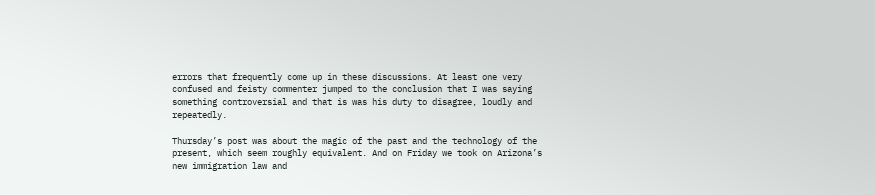errors that frequently come up in these discussions. At least one very confused and feisty commenter jumped to the conclusion that I was saying something controversial and that is was his duty to disagree, loudly and repeatedly.

Thursday’s post was about the magic of the past and the technology of the present, which seem roughly equivalent. And on Friday we took on Arizona’s new immigration law and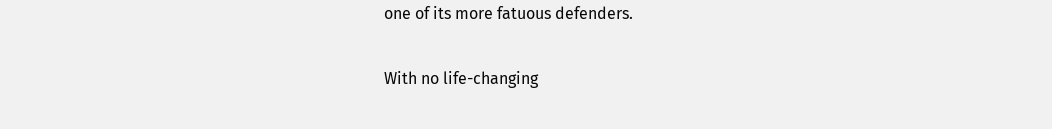one of its more fatuous defenders.

With no life-changing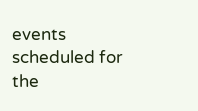events scheduled for the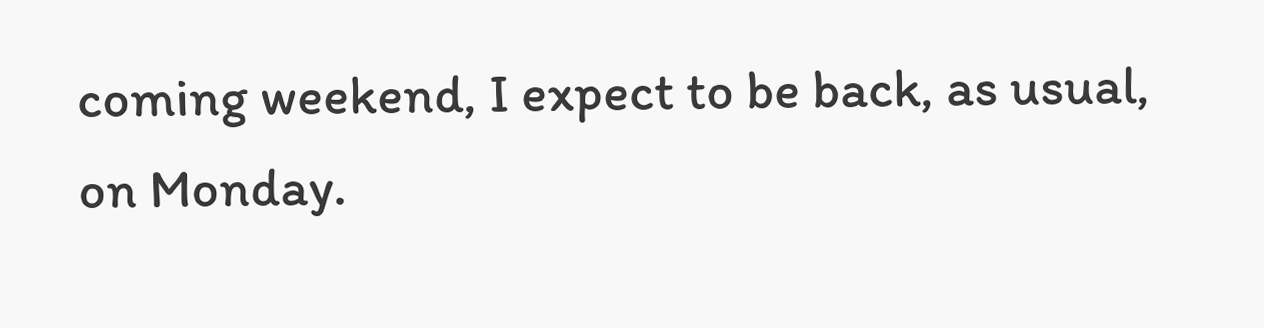coming weekend, I expect to be back, as usual, on Monday.